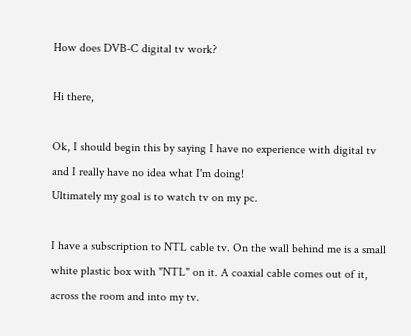How does DVB-C digital tv work?

Hi there,

Ok, I should begin this by saying I have no experience with digital tv and I really have no idea what I'm doing!
Ultimately my goal is to watch tv on my pc.

I have a subscription to NTL cable tv. On the wall behind me is a small white plastic box with "NTL" on it. A coaxial cable comes out of it, across the room and into my tv.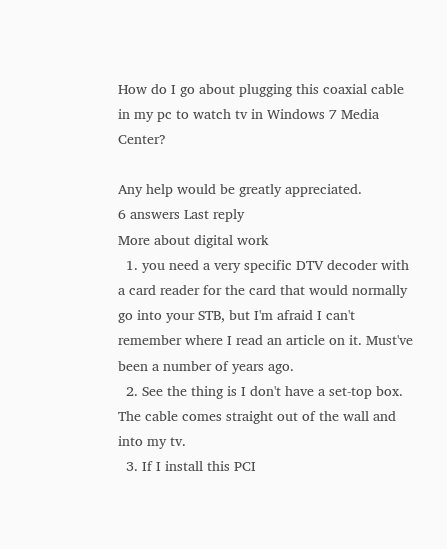How do I go about plugging this coaxial cable in my pc to watch tv in Windows 7 Media Center?

Any help would be greatly appreciated.
6 answers Last reply
More about digital work
  1. you need a very specific DTV decoder with a card reader for the card that would normally go into your STB, but I'm afraid I can't remember where I read an article on it. Must've been a number of years ago.
  2. See the thing is I don't have a set-top box. The cable comes straight out of the wall and into my tv.
  3. If I install this PCI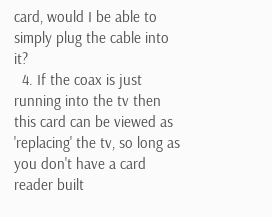card, would I be able to simply plug the cable into it?
  4. If the coax is just running into the tv then this card can be viewed as 'replacing' the tv, so long as you don't have a card reader built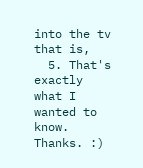into the tv that is,
  5. That's exactly what I wanted to know. Thanks. :)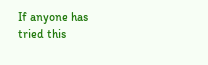If anyone has tried this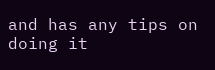and has any tips on doing it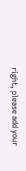right, please add your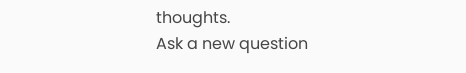thoughts.
Ask a new question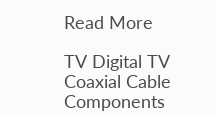Read More

TV Digital TV Coaxial Cable Components